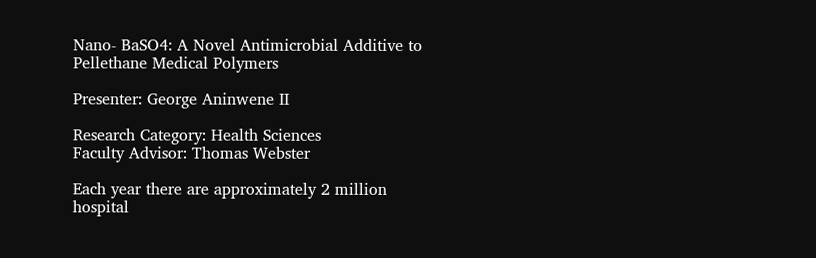Nano- BaSO4: A Novel Antimicrobial Additive to Pellethane Medical Polymers

Presenter: George Aninwene II

Research Category: Health Sciences
Faculty Advisor: Thomas Webster

Each year there are approximately 2 million hospital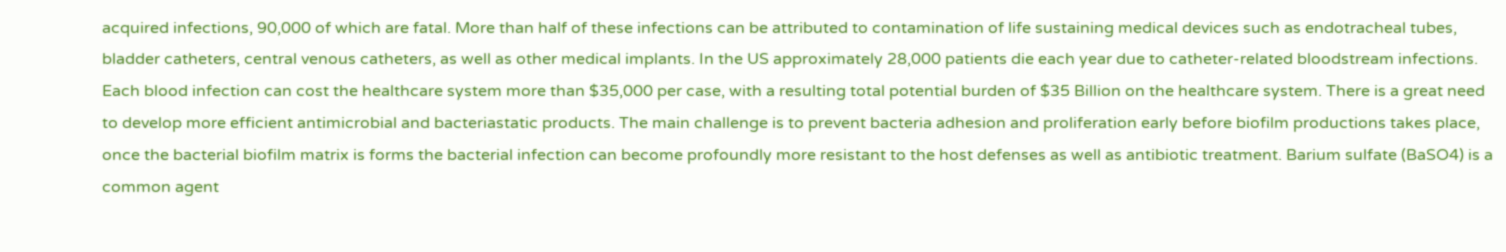acquired infections, 90,000 of which are fatal. More than half of these infections can be attributed to contamination of life sustaining medical devices such as endotracheal tubes, bladder catheters, central venous catheters, as well as other medical implants. In the US approximately 28,000 patients die each year due to catheter-related bloodstream infections. Each blood infection can cost the healthcare system more than $35,000 per case, with a resulting total potential burden of $35 Billion on the healthcare system. There is a great need to develop more efficient antimicrobial and bacteriastatic products. The main challenge is to prevent bacteria adhesion and proliferation early before biofilm productions takes place, once the bacterial biofilm matrix is forms the bacterial infection can become profoundly more resistant to the host defenses as well as antibiotic treatment. Barium sulfate (BaSO4) is a common agent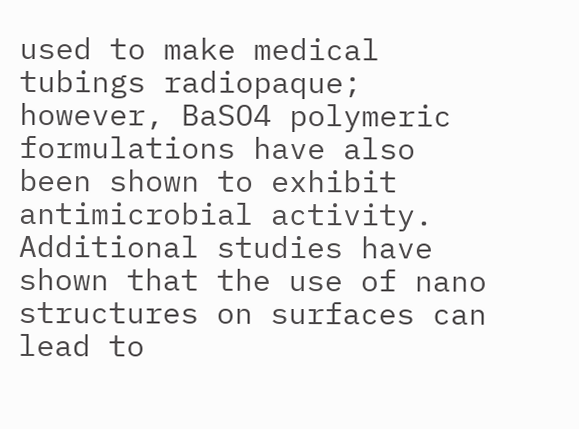used to make medical tubings radiopaque; however, BaSO4 polymeric formulations have also been shown to exhibit antimicrobial activity. Additional studies have shown that the use of nano structures on surfaces can lead to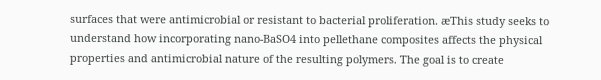surfaces that were antimicrobial or resistant to bacterial proliferation. æThis study seeks to understand how incorporating nano-BaSO4 into pellethane composites affects the physical properties and antimicrobial nature of the resulting polymers. The goal is to create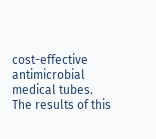cost-effective antimicrobial medical tubes. The results of this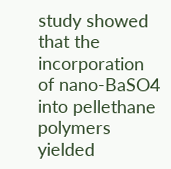study showed that the incorporation of nano-BaSO4 into pellethane polymers yielded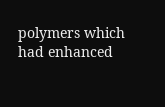polymers which had enhanced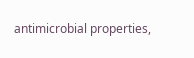antimicrobial properties,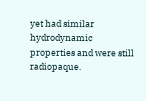yet had similar hydrodynamic properties and were still radiopaque.